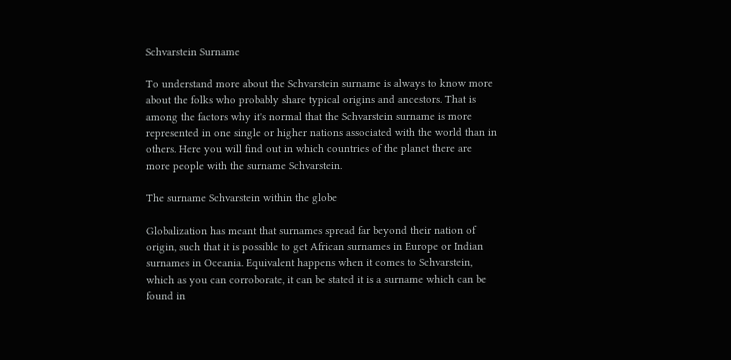Schvarstein Surname

To understand more about the Schvarstein surname is always to know more about the folks who probably share typical origins and ancestors. That is among the factors why it's normal that the Schvarstein surname is more represented in one single or higher nations associated with the world than in others. Here you will find out in which countries of the planet there are more people with the surname Schvarstein.

The surname Schvarstein within the globe

Globalization has meant that surnames spread far beyond their nation of origin, such that it is possible to get African surnames in Europe or Indian surnames in Oceania. Equivalent happens when it comes to Schvarstein, which as you can corroborate, it can be stated it is a surname which can be found in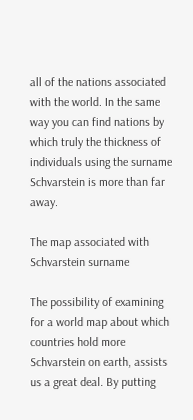all of the nations associated with the world. In the same way you can find nations by which truly the thickness of individuals using the surname Schvarstein is more than far away.

The map associated with Schvarstein surname

The possibility of examining for a world map about which countries hold more Schvarstein on earth, assists us a great deal. By putting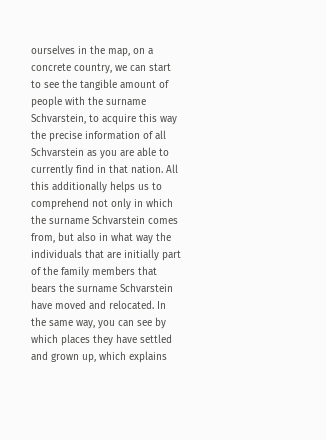ourselves in the map, on a concrete country, we can start to see the tangible amount of people with the surname Schvarstein, to acquire this way the precise information of all Schvarstein as you are able to currently find in that nation. All this additionally helps us to comprehend not only in which the surname Schvarstein comes from, but also in what way the individuals that are initially part of the family members that bears the surname Schvarstein have moved and relocated. In the same way, you can see by which places they have settled and grown up, which explains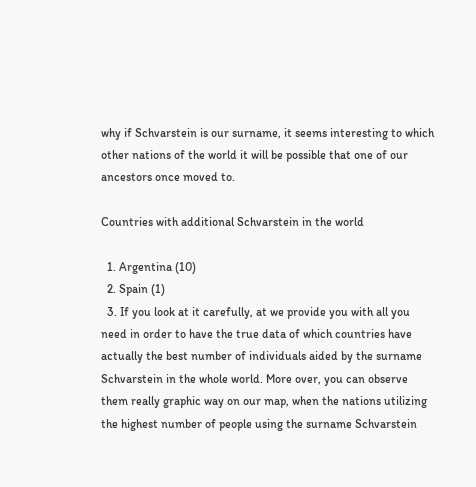why if Schvarstein is our surname, it seems interesting to which other nations of the world it will be possible that one of our ancestors once moved to.

Countries with additional Schvarstein in the world

  1. Argentina (10)
  2. Spain (1)
  3. If you look at it carefully, at we provide you with all you need in order to have the true data of which countries have actually the best number of individuals aided by the surname Schvarstein in the whole world. More over, you can observe them really graphic way on our map, when the nations utilizing the highest number of people using the surname Schvarstein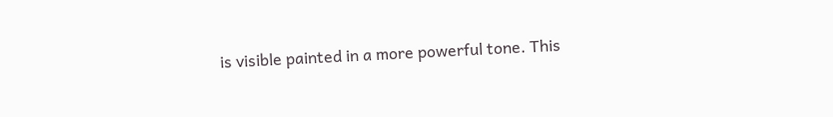is visible painted in a more powerful tone. This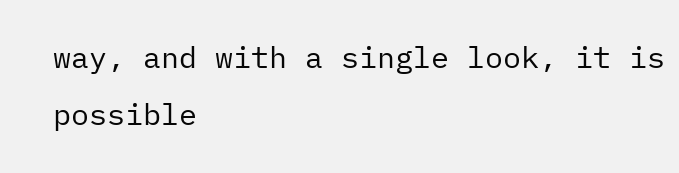way, and with a single look, it is possible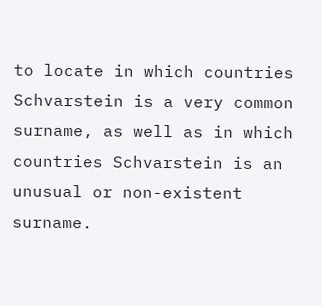to locate in which countries Schvarstein is a very common surname, as well as in which countries Schvarstein is an unusual or non-existent surname.